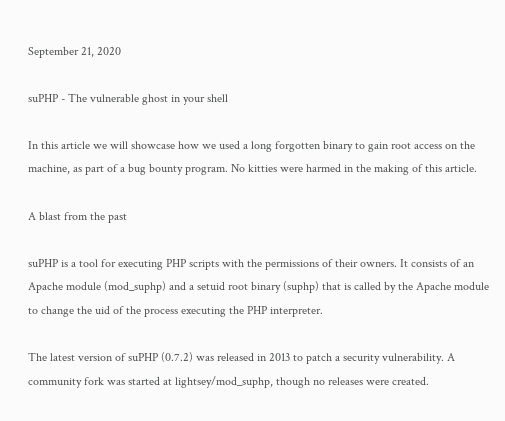September 21, 2020

suPHP - The vulnerable ghost in your shell

In this article we will showcase how we used a long forgotten binary to gain root access on the machine, as part of a bug bounty program. No kitties were harmed in the making of this article.

A blast from the past

suPHP is a tool for executing PHP scripts with the permissions of their owners. It consists of an Apache module (mod_suphp) and a setuid root binary (suphp) that is called by the Apache module to change the uid of the process executing the PHP interpreter.

The latest version of suPHP (0.7.2) was released in 2013 to patch a security vulnerability. A community fork was started at lightsey/mod_suphp, though no releases were created.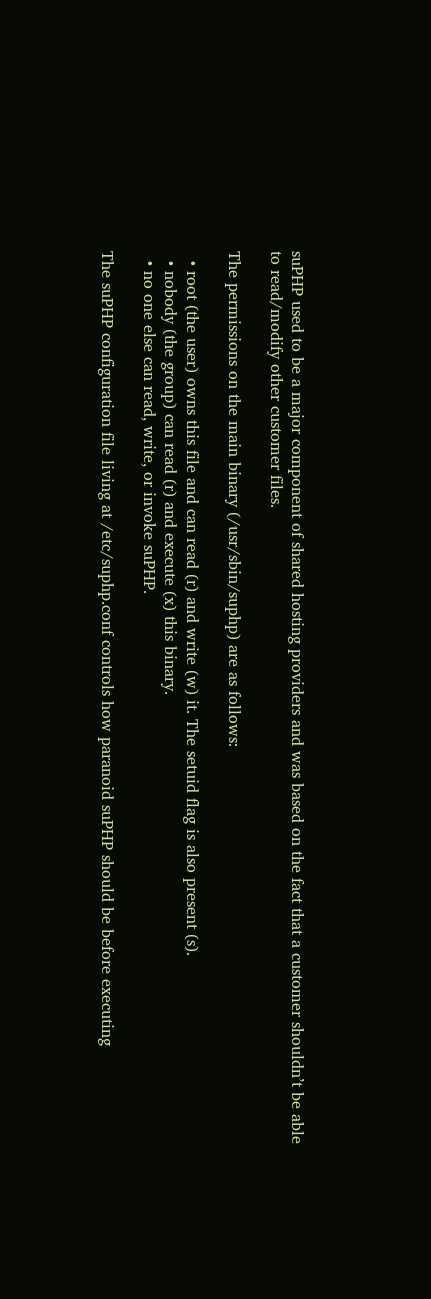suPHP used to be a major component of shared hosting providers and was based on the fact that a customer shouldn’t be able to read/modify other customer files.

The permissions on the main binary (/usr/sbin/suphp) are as follows:

  • root (the user) owns this file and can read (r) and write (w) it. The setuid flag is also present (s).
  • nobody (the group) can read (r) and execute (x) this binary.
  • no one else can read, write, or invoke suPHP.

The suPHP configuration file living at /etc/suphp.conf controls how paranoid suPHP should be before executing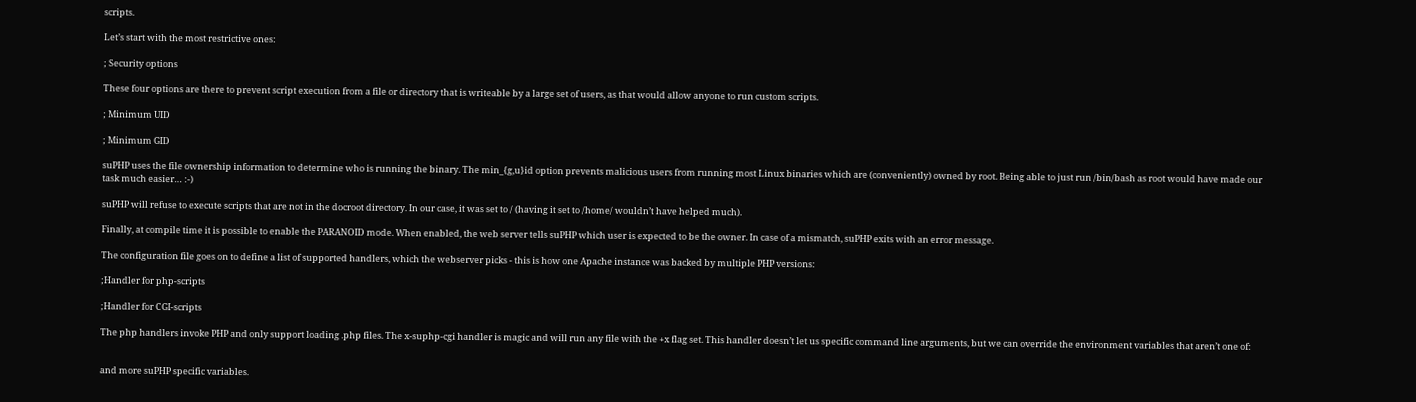scripts.

Let’s start with the most restrictive ones:

; Security options

These four options are there to prevent script execution from a file or directory that is writeable by a large set of users, as that would allow anyone to run custom scripts.

; Minimum UID

; Minimum GID

suPHP uses the file ownership information to determine who is running the binary. The min_{g,u}id option prevents malicious users from running most Linux binaries which are (conveniently) owned by root. Being able to just run /bin/bash as root would have made our task much easier… :-)

suPHP will refuse to execute scripts that are not in the docroot directory. In our case, it was set to / (having it set to /home/ wouldn’t have helped much).

Finally, at compile time it is possible to enable the PARANOID mode. When enabled, the web server tells suPHP which user is expected to be the owner. In case of a mismatch, suPHP exits with an error message.

The configuration file goes on to define a list of supported handlers, which the webserver picks - this is how one Apache instance was backed by multiple PHP versions:

;Handler for php-scripts

;Handler for CGI-scripts

The php handlers invoke PHP and only support loading .php files. The x-suphp-cgi handler is magic and will run any file with the +x flag set. This handler doesn’t let us specific command line arguments, but we can override the environment variables that aren’t one of:


and more suPHP specific variables.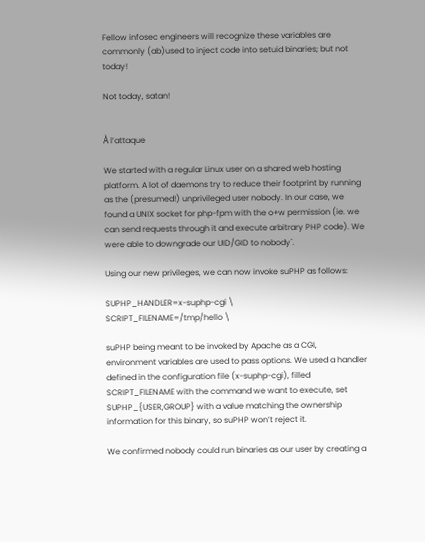Fellow infosec engineers will recognize these variables are commonly (ab)used to inject code into setuid binaries; but not today!

Not today, satan!


À l’attaque

We started with a regular Linux user on a shared web hosting platform. A lot of daemons try to reduce their footprint by running as the (presumed!) unprivileged user nobody. In our case, we found a UNIX socket for php-fpm with the o+w permission (ie. we can send requests through it and execute arbitrary PHP code). We were able to downgrade our UID/GID to nobody`.

Using our new privileges, we can now invoke suPHP as follows:

SUPHP_HANDLER=x-suphp-cgi \
SCRIPT_FILENAME=/tmp/hello \

suPHP being meant to be invoked by Apache as a CGI, environment variables are used to pass options. We used a handler defined in the configuration file (x-suphp-cgi), filled SCRIPT_FILENAME with the command we want to execute, set SUPHP_{USER,GROUP} with a value matching the ownership information for this binary, so suPHP won’t reject it.

We confirmed nobody could run binaries as our user by creating a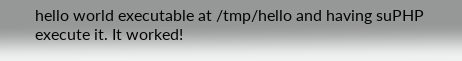hello world executable at /tmp/hello and having suPHP execute it. It worked!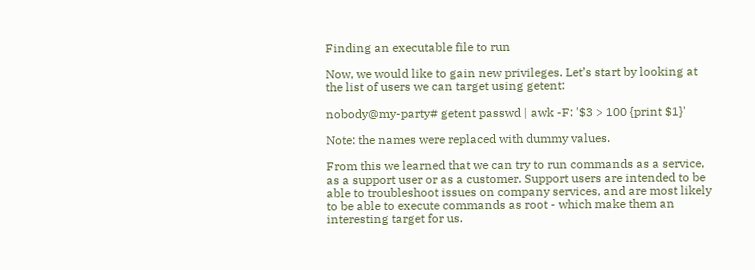Finding an executable file to run

Now, we would like to gain new privileges. Let’s start by looking at the list of users we can target using getent:

nobody@my-party# getent passwd | awk -F: '$3 > 100 {print $1}'

Note: the names were replaced with dummy values.

From this we learned that we can try to run commands as a service, as a support user or as a customer. Support users are intended to be able to troubleshoot issues on company services, and are most likely to be able to execute commands as root - which make them an interesting target for us.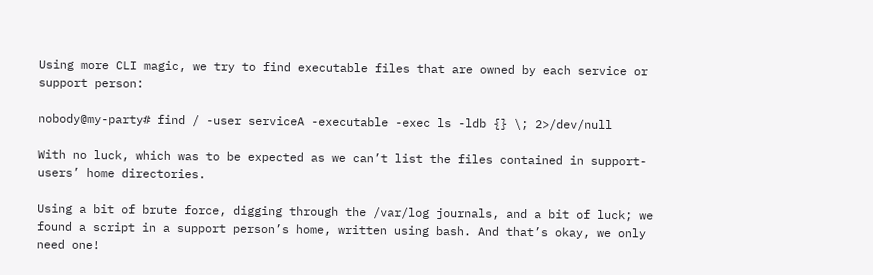Using more CLI magic, we try to find executable files that are owned by each service or support person:

nobody@my-party# find / -user serviceA -executable -exec ls -ldb {} \; 2>/dev/null

With no luck, which was to be expected as we can’t list the files contained in support-users’ home directories.

Using a bit of brute force, digging through the /var/log journals, and a bit of luck; we found a script in a support person’s home, written using bash. And that’s okay, we only need one!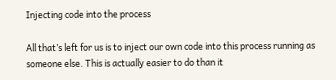Injecting code into the process

All that’s left for us is to inject our own code into this process running as someone else. This is actually easier to do than it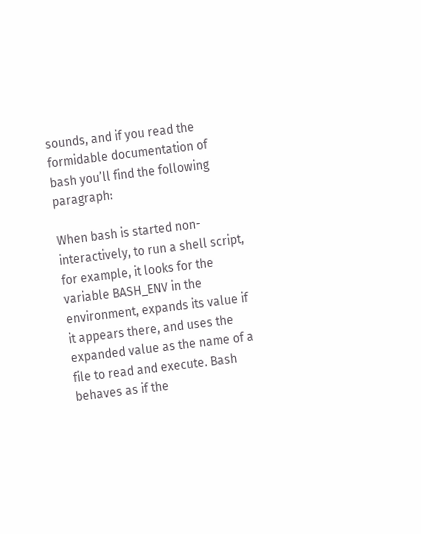sounds, and if you read the formidable documentation of bash you’ll find the following paragraph:

When bash is started non-interactively, to run a shell script, for example, it looks for the variable BASH_ENV in the environment, expands its value if it appears there, and uses the expanded value as the name of a file to read and execute. Bash behaves as if the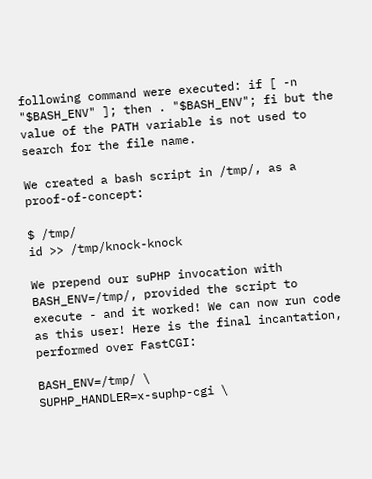following command were executed: if [ -n "$BASH_ENV" ]; then . "$BASH_ENV"; fi but the value of the PATH variable is not used to search for the file name.

We created a bash script in /tmp/, as a proof-of-concept:

$ /tmp/
id >> /tmp/knock-knock

We prepend our suPHP invocation with BASH_ENV=/tmp/, provided the script to execute - and it worked! We can now run code as this user! Here is the final incantation, performed over FastCGI:

BASH_ENV=/tmp/ \
SUPHP_HANDLER=x-suphp-cgi \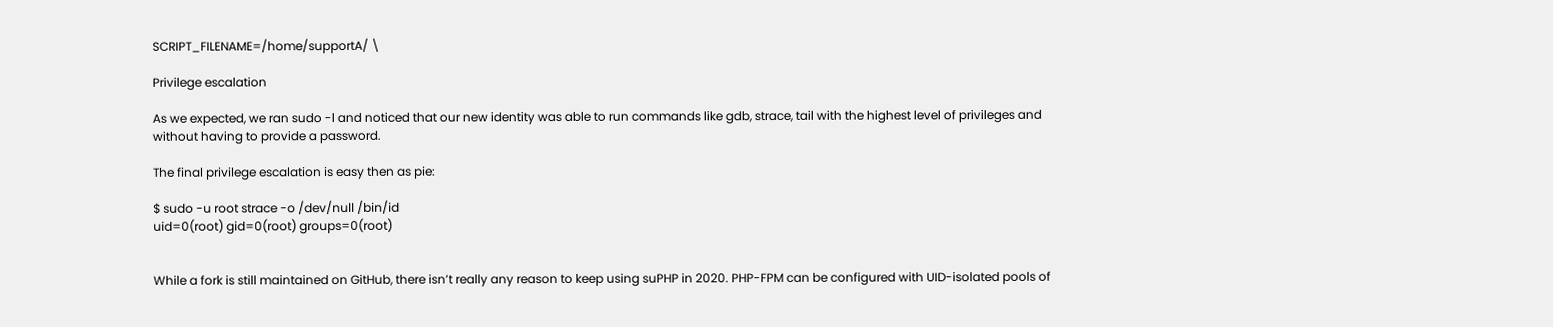SCRIPT_FILENAME=/home/supportA/ \

Privilege escalation

As we expected, we ran sudo -l and noticed that our new identity was able to run commands like gdb, strace, tail with the highest level of privileges and without having to provide a password.

The final privilege escalation is easy then as pie:

$ sudo -u root strace -o /dev/null /bin/id
uid=0(root) gid=0(root) groups=0(root)


While a fork is still maintained on GitHub, there isn’t really any reason to keep using suPHP in 2020. PHP-FPM can be configured with UID-isolated pools of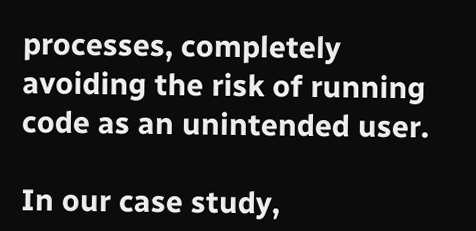processes, completely avoiding the risk of running code as an unintended user.

In our case study,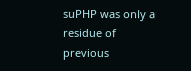suPHP was only a residue of previous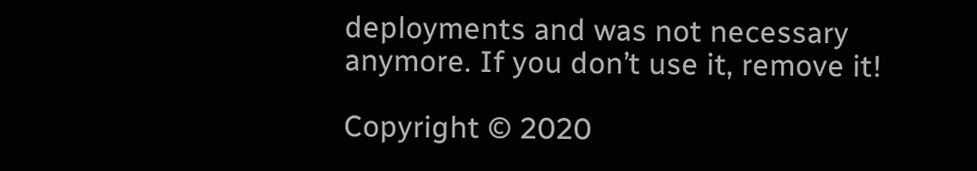deployments and was not necessary anymore. If you don’t use it, remove it!

Copyright © 2020